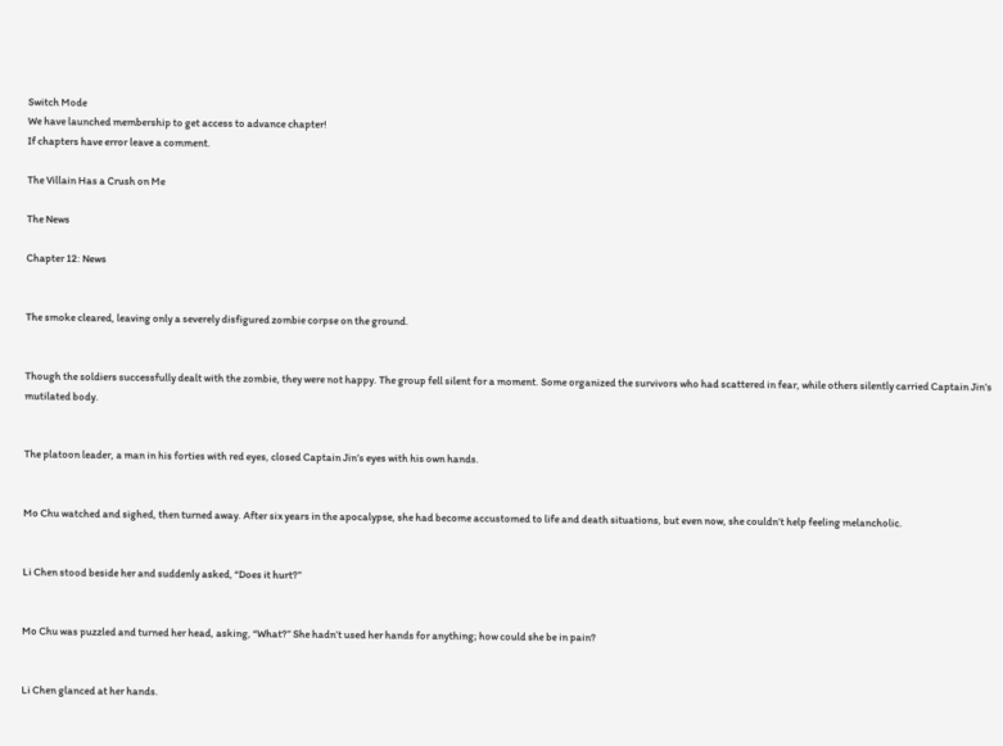Switch Mode
We have launched membership to get access to advance chapter!
If chapters have error leave a comment.

The Villain Has a Crush on Me

The News

Chapter 12: News


The smoke cleared, leaving only a severely disfigured zombie corpse on the ground.


Though the soldiers successfully dealt with the zombie, they were not happy. The group fell silent for a moment. Some organized the survivors who had scattered in fear, while others silently carried Captain Jin’s mutilated body.


The platoon leader, a man in his forties with red eyes, closed Captain Jin’s eyes with his own hands.


Mo Chu watched and sighed, then turned away. After six years in the apocalypse, she had become accustomed to life and death situations, but even now, she couldn’t help feeling melancholic.


Li Chen stood beside her and suddenly asked, “Does it hurt?”


Mo Chu was puzzled and turned her head, asking, “What?” She hadn’t used her hands for anything; how could she be in pain?


Li Chen glanced at her hands.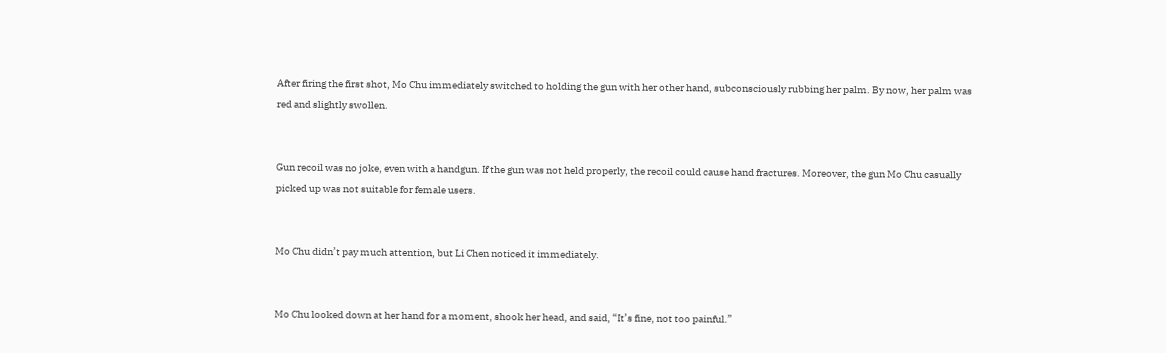After firing the first shot, Mo Chu immediately switched to holding the gun with her other hand, subconsciously rubbing her palm. By now, her palm was red and slightly swollen.


Gun recoil was no joke, even with a handgun. If the gun was not held properly, the recoil could cause hand fractures. Moreover, the gun Mo Chu casually picked up was not suitable for female users.


Mo Chu didn’t pay much attention, but Li Chen noticed it immediately.


Mo Chu looked down at her hand for a moment, shook her head, and said, “It’s fine, not too painful.”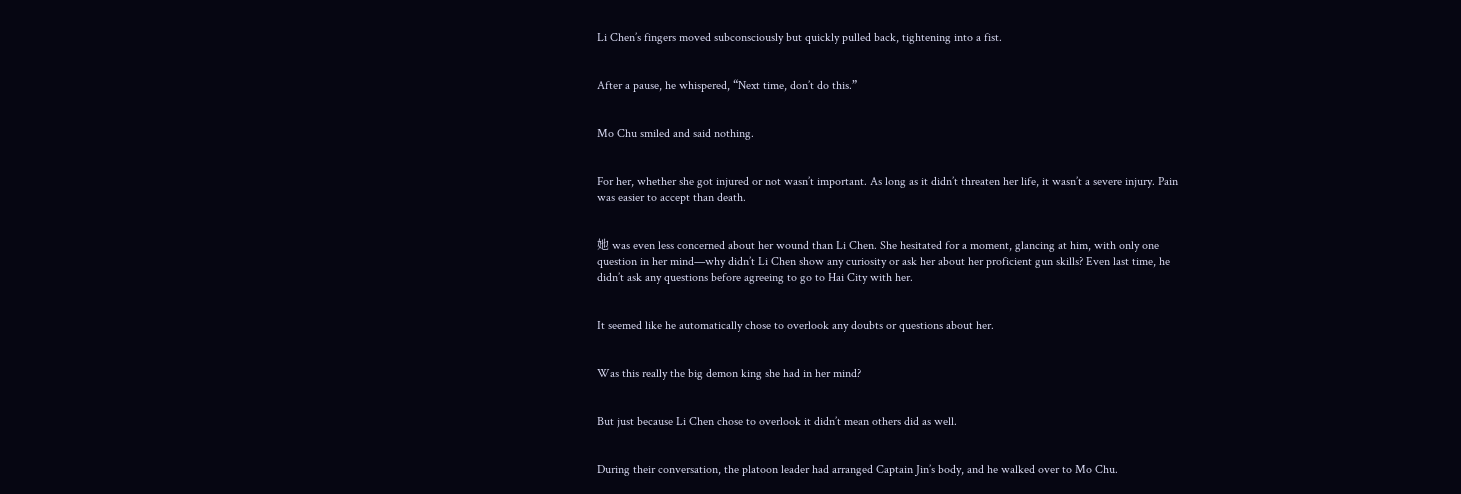Li Chen’s fingers moved subconsciously but quickly pulled back, tightening into a fist.


After a pause, he whispered, “Next time, don’t do this.”


Mo Chu smiled and said nothing.


For her, whether she got injured or not wasn’t important. As long as it didn’t threaten her life, it wasn’t a severe injury. Pain was easier to accept than death.


她 was even less concerned about her wound than Li Chen. She hesitated for a moment, glancing at him, with only one question in her mind—why didn’t Li Chen show any curiosity or ask her about her proficient gun skills? Even last time, he didn’t ask any questions before agreeing to go to Hai City with her.


It seemed like he automatically chose to overlook any doubts or questions about her.


Was this really the big demon king she had in her mind?


But just because Li Chen chose to overlook it didn’t mean others did as well.


During their conversation, the platoon leader had arranged Captain Jin’s body, and he walked over to Mo Chu.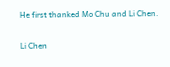He first thanked Mo Chu and Li Chen.


Li Chen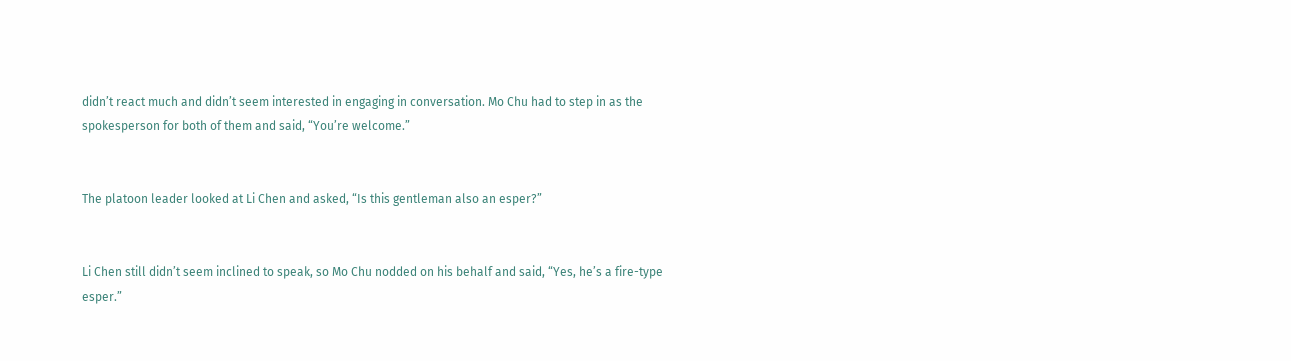didn’t react much and didn’t seem interested in engaging in conversation. Mo Chu had to step in as the spokesperson for both of them and said, “You’re welcome.”


The platoon leader looked at Li Chen and asked, “Is this gentleman also an esper?”


Li Chen still didn’t seem inclined to speak, so Mo Chu nodded on his behalf and said, “Yes, he’s a fire-type esper.”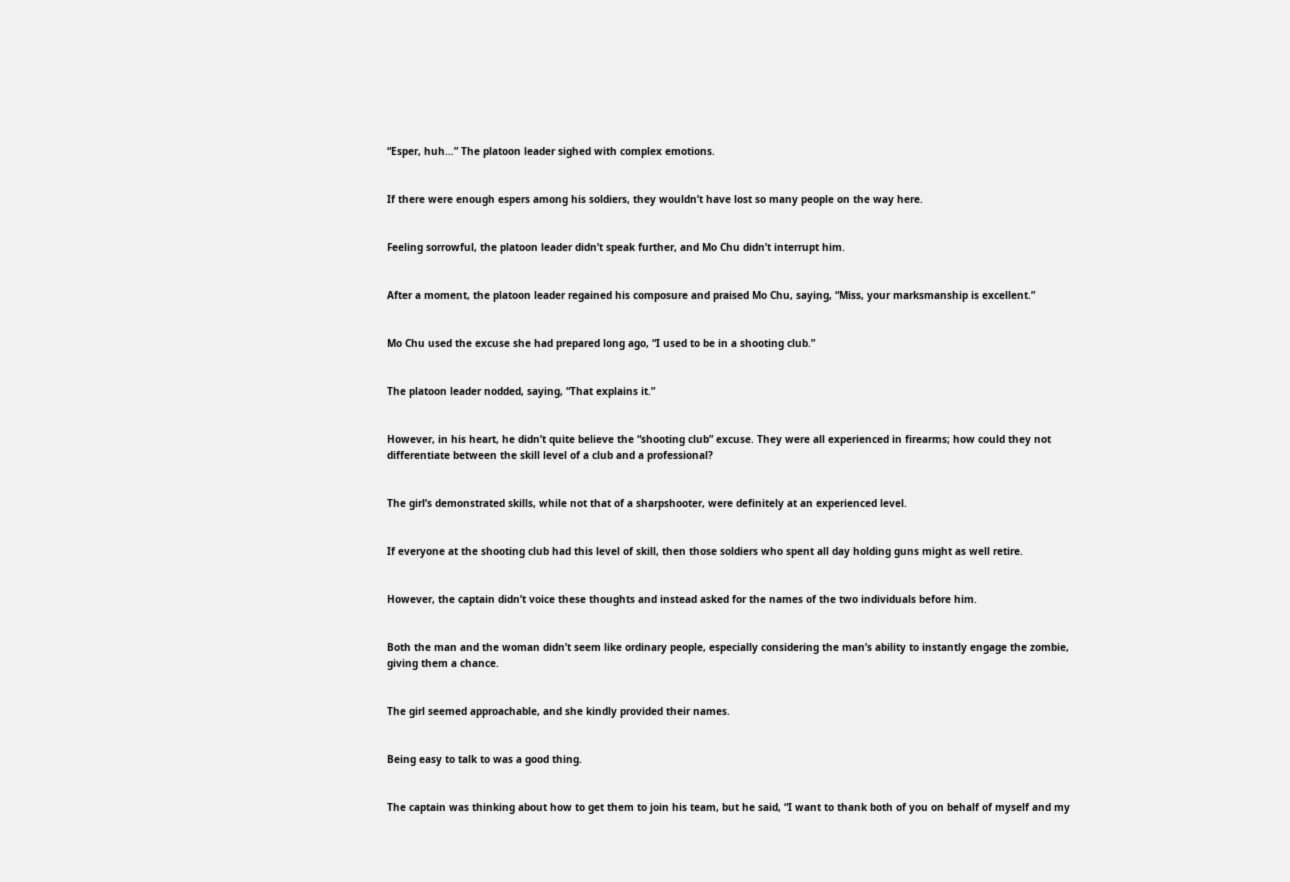“Esper, huh…” The platoon leader sighed with complex emotions.


If there were enough espers among his soldiers, they wouldn’t have lost so many people on the way here.


Feeling sorrowful, the platoon leader didn’t speak further, and Mo Chu didn’t interrupt him.


After a moment, the platoon leader regained his composure and praised Mo Chu, saying, “Miss, your marksmanship is excellent.”


Mo Chu used the excuse she had prepared long ago, “I used to be in a shooting club.”


The platoon leader nodded, saying, “That explains it.”


However, in his heart, he didn’t quite believe the “shooting club” excuse. They were all experienced in firearms; how could they not differentiate between the skill level of a club and a professional?


The girl’s demonstrated skills, while not that of a sharpshooter, were definitely at an experienced level.


If everyone at the shooting club had this level of skill, then those soldiers who spent all day holding guns might as well retire.


However, the captain didn’t voice these thoughts and instead asked for the names of the two individuals before him.


Both the man and the woman didn’t seem like ordinary people, especially considering the man’s ability to instantly engage the zombie, giving them a chance.


The girl seemed approachable, and she kindly provided their names.


Being easy to talk to was a good thing.


The captain was thinking about how to get them to join his team, but he said, “I want to thank both of you on behalf of myself and my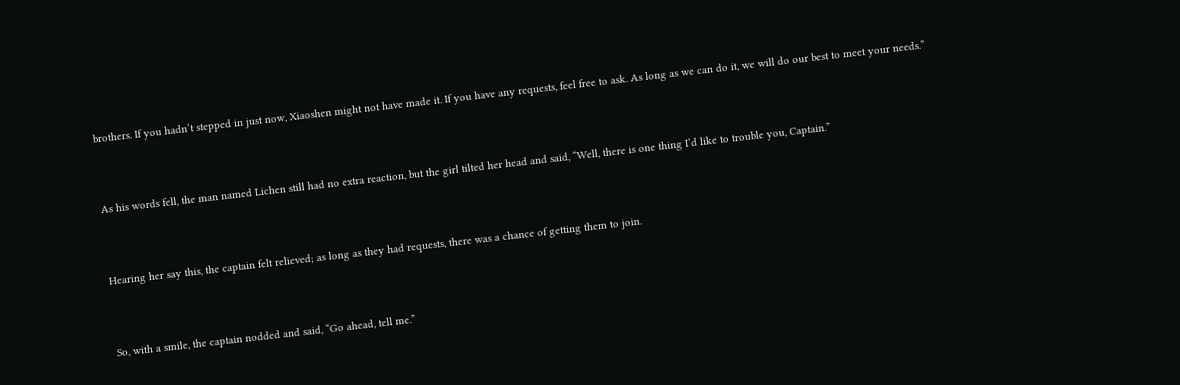brothers. If you hadn’t stepped in just now, Xiaoshen might not have made it. If you have any requests, feel free to ask. As long as we can do it, we will do our best to meet your needs.”


As his words fell, the man named Lichen still had no extra reaction, but the girl tilted her head and said, “Well, there is one thing I’d like to trouble you, Captain.”


Hearing her say this, the captain felt relieved; as long as they had requests, there was a chance of getting them to join.


So, with a smile, the captain nodded and said, “Go ahead, tell me.”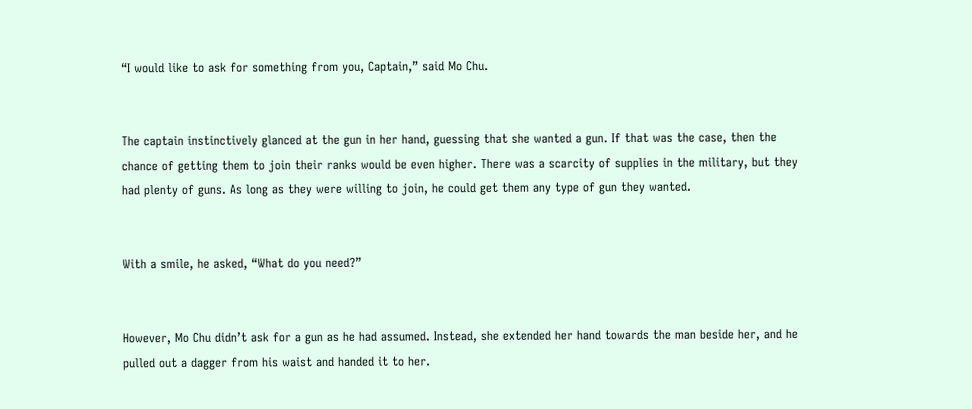“I would like to ask for something from you, Captain,” said Mo Chu.


The captain instinctively glanced at the gun in her hand, guessing that she wanted a gun. If that was the case, then the chance of getting them to join their ranks would be even higher. There was a scarcity of supplies in the military, but they had plenty of guns. As long as they were willing to join, he could get them any type of gun they wanted.


With a smile, he asked, “What do you need?”


However, Mo Chu didn’t ask for a gun as he had assumed. Instead, she extended her hand towards the man beside her, and he pulled out a dagger from his waist and handed it to her.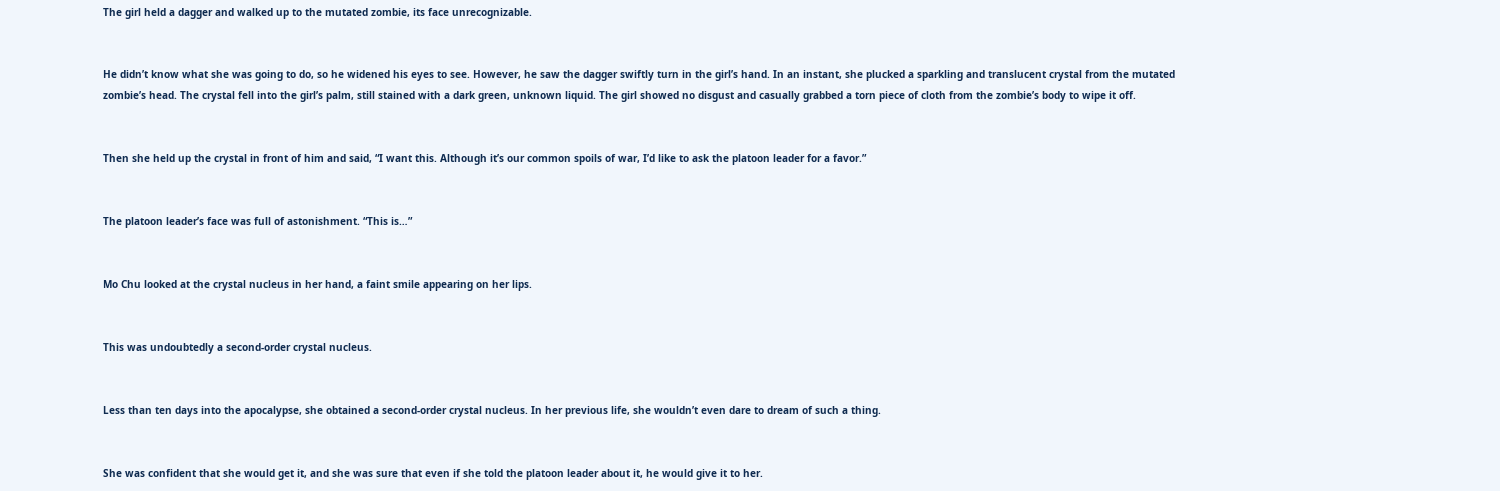The girl held a dagger and walked up to the mutated zombie, its face unrecognizable.


He didn’t know what she was going to do, so he widened his eyes to see. However, he saw the dagger swiftly turn in the girl’s hand. In an instant, she plucked a sparkling and translucent crystal from the mutated zombie’s head. The crystal fell into the girl’s palm, still stained with a dark green, unknown liquid. The girl showed no disgust and casually grabbed a torn piece of cloth from the zombie’s body to wipe it off.


Then she held up the crystal in front of him and said, “I want this. Although it’s our common spoils of war, I’d like to ask the platoon leader for a favor.”


The platoon leader’s face was full of astonishment. “This is…”


Mo Chu looked at the crystal nucleus in her hand, a faint smile appearing on her lips.


This was undoubtedly a second-order crystal nucleus.


Less than ten days into the apocalypse, she obtained a second-order crystal nucleus. In her previous life, she wouldn’t even dare to dream of such a thing.


She was confident that she would get it, and she was sure that even if she told the platoon leader about it, he would give it to her.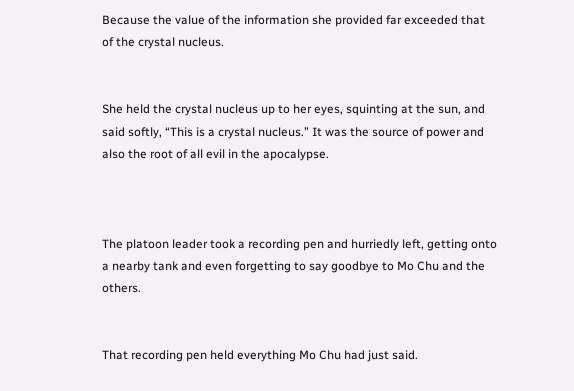Because the value of the information she provided far exceeded that of the crystal nucleus.


She held the crystal nucleus up to her eyes, squinting at the sun, and said softly, “This is a crystal nucleus.” It was the source of power and also the root of all evil in the apocalypse.



The platoon leader took a recording pen and hurriedly left, getting onto a nearby tank and even forgetting to say goodbye to Mo Chu and the others.


That recording pen held everything Mo Chu had just said.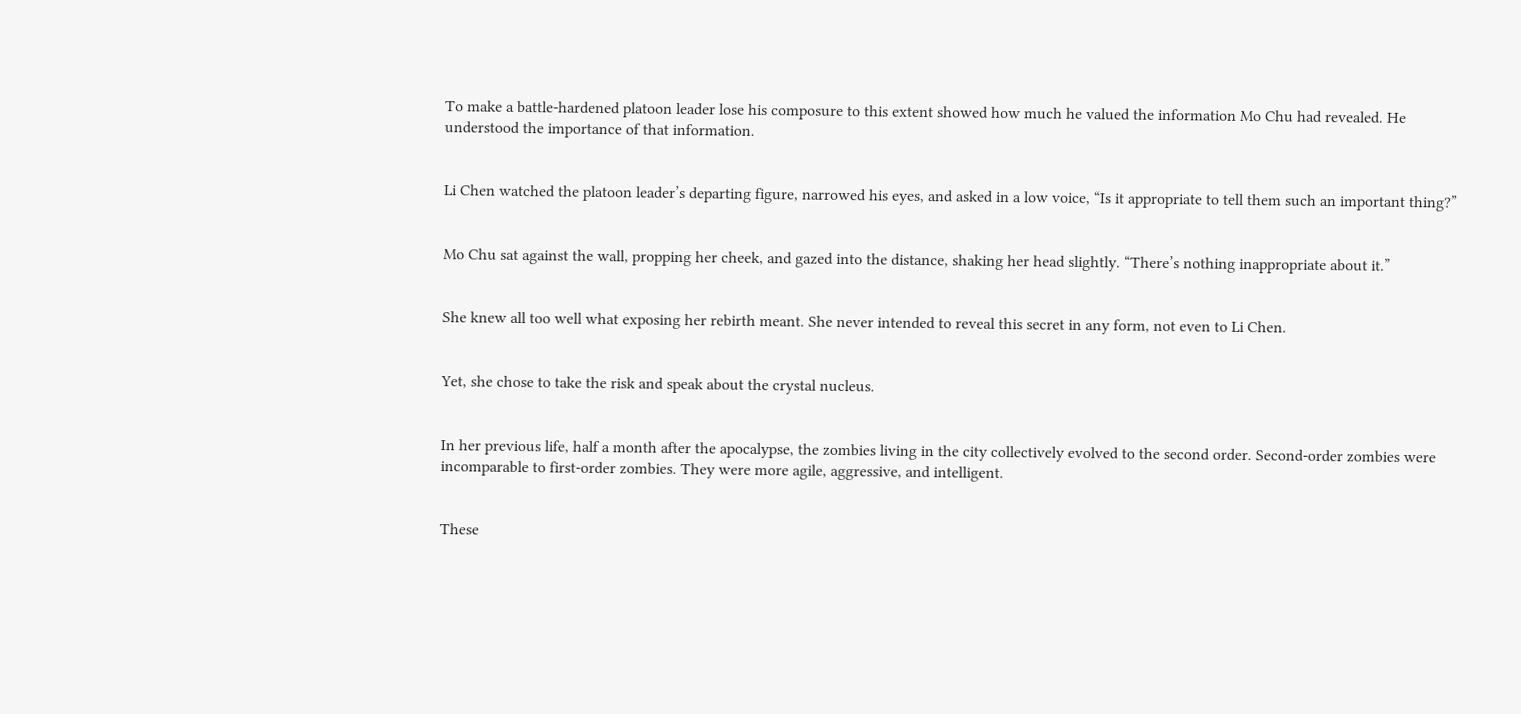To make a battle-hardened platoon leader lose his composure to this extent showed how much he valued the information Mo Chu had revealed. He understood the importance of that information.


Li Chen watched the platoon leader’s departing figure, narrowed his eyes, and asked in a low voice, “Is it appropriate to tell them such an important thing?”


Mo Chu sat against the wall, propping her cheek, and gazed into the distance, shaking her head slightly. “There’s nothing inappropriate about it.”


She knew all too well what exposing her rebirth meant. She never intended to reveal this secret in any form, not even to Li Chen.


Yet, she chose to take the risk and speak about the crystal nucleus.


In her previous life, half a month after the apocalypse, the zombies living in the city collectively evolved to the second order. Second-order zombies were incomparable to first-order zombies. They were more agile, aggressive, and intelligent.


These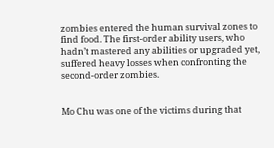zombies entered the human survival zones to find food. The first-order ability users, who hadn’t mastered any abilities or upgraded yet, suffered heavy losses when confronting the second-order zombies.


Mo Chu was one of the victims during that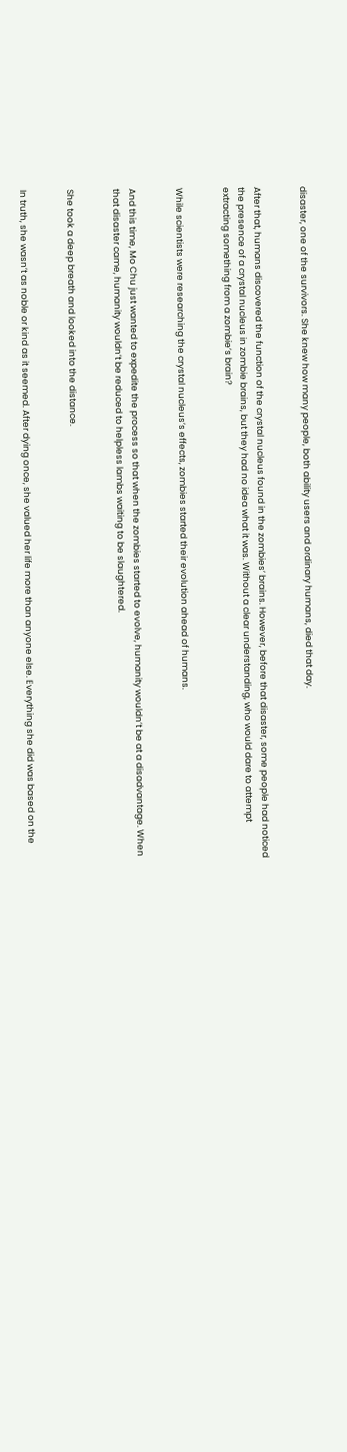disaster, one of the survivors. She knew how many people, both ability users and ordinary humans, died that day.


After that, humans discovered the function of the crystal nucleus found in the zombies’ brains. However, before that disaster, some people had noticed the presence of a crystal nucleus in zombie brains, but they had no idea what it was. Without a clear understanding, who would dare to attempt extracting something from a zombie’s brain?


While scientists were researching the crystal nucleus’s effects, zombies started their evolution ahead of humans.


And this time, Mo Chu just wanted to expedite the process so that when the zombies started to evolve, humanity wouldn’t be at a disadvantage. When that disaster came, humanity wouldn’t be reduced to helpless lambs waiting to be slaughtered.


She took a deep breath and looked into the distance.


In truth, she wasn’t as noble or kind as it seemed. After dying once, she valued her life more than anyone else. Everything she did was based on the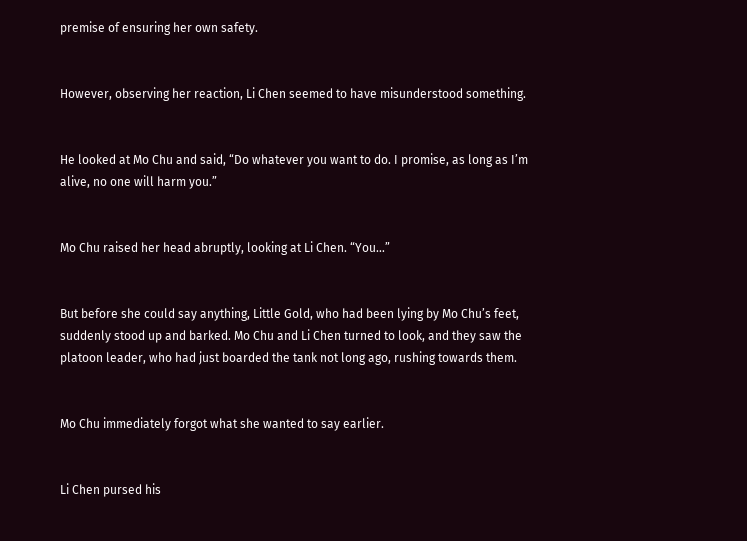premise of ensuring her own safety.


However, observing her reaction, Li Chen seemed to have misunderstood something.


He looked at Mo Chu and said, “Do whatever you want to do. I promise, as long as I’m alive, no one will harm you.”


Mo Chu raised her head abruptly, looking at Li Chen. “You…”


But before she could say anything, Little Gold, who had been lying by Mo Chu’s feet, suddenly stood up and barked. Mo Chu and Li Chen turned to look, and they saw the platoon leader, who had just boarded the tank not long ago, rushing towards them.


Mo Chu immediately forgot what she wanted to say earlier.


Li Chen pursed his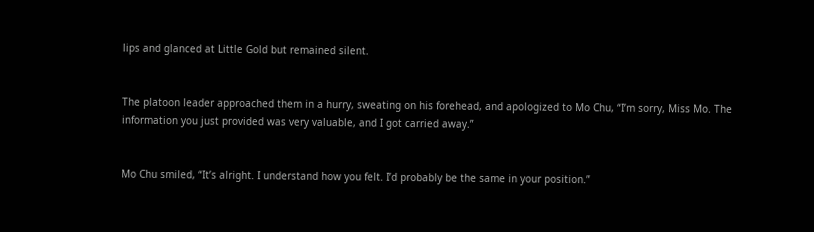lips and glanced at Little Gold but remained silent.


The platoon leader approached them in a hurry, sweating on his forehead, and apologized to Mo Chu, “I’m sorry, Miss Mo. The information you just provided was very valuable, and I got carried away.”


Mo Chu smiled, “It’s alright. I understand how you felt. I’d probably be the same in your position.”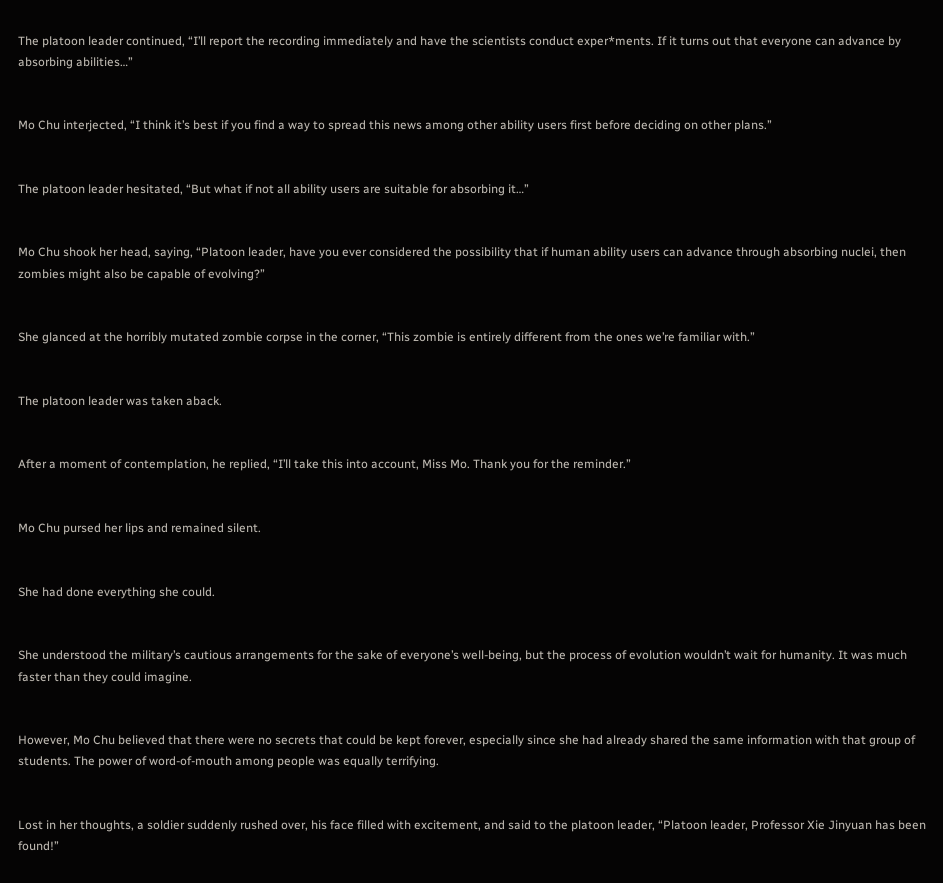The platoon leader continued, “I’ll report the recording immediately and have the scientists conduct exper*ments. If it turns out that everyone can advance by absorbing abilities…”


Mo Chu interjected, “I think it’s best if you find a way to spread this news among other ability users first before deciding on other plans.”


The platoon leader hesitated, “But what if not all ability users are suitable for absorbing it…”


Mo Chu shook her head, saying, “Platoon leader, have you ever considered the possibility that if human ability users can advance through absorbing nuclei, then zombies might also be capable of evolving?”


She glanced at the horribly mutated zombie corpse in the corner, “This zombie is entirely different from the ones we’re familiar with.”


The platoon leader was taken aback.


After a moment of contemplation, he replied, “I’ll take this into account, Miss Mo. Thank you for the reminder.”


Mo Chu pursed her lips and remained silent.


She had done everything she could.


She understood the military’s cautious arrangements for the sake of everyone’s well-being, but the process of evolution wouldn’t wait for humanity. It was much faster than they could imagine.


However, Mo Chu believed that there were no secrets that could be kept forever, especially since she had already shared the same information with that group of students. The power of word-of-mouth among people was equally terrifying.


Lost in her thoughts, a soldier suddenly rushed over, his face filled with excitement, and said to the platoon leader, “Platoon leader, Professor Xie Jinyuan has been found!”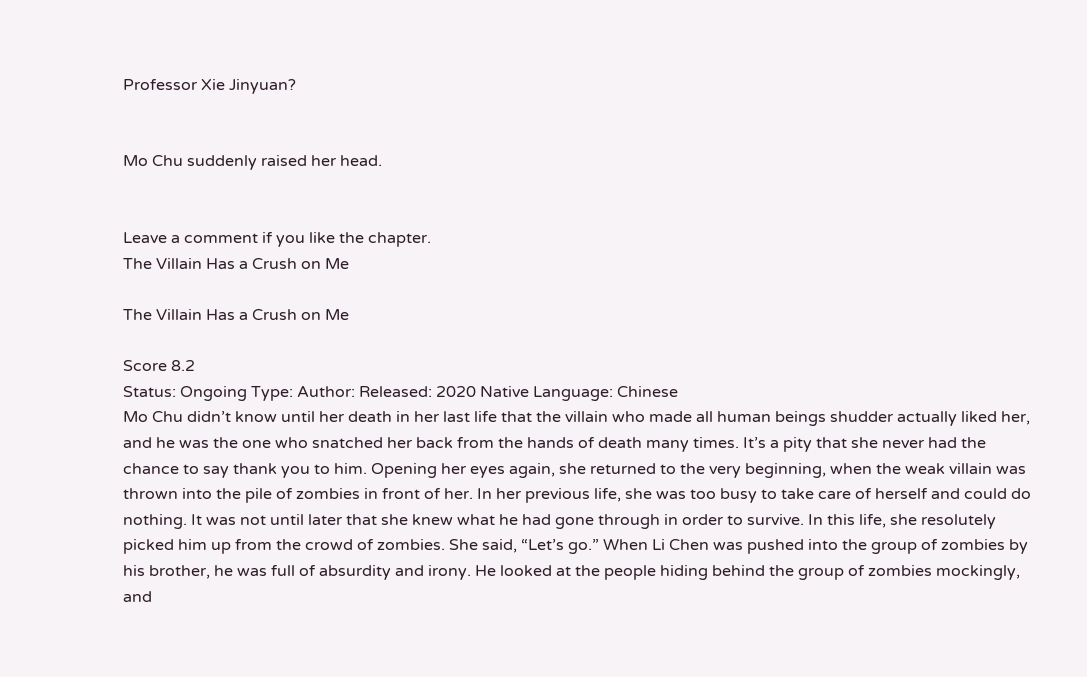Professor Xie Jinyuan?


Mo Chu suddenly raised her head.


Leave a comment if you like the chapter.
The Villain Has a Crush on Me

The Villain Has a Crush on Me

Score 8.2
Status: Ongoing Type: Author: Released: 2020 Native Language: Chinese
Mo Chu didn’t know until her death in her last life that the villain who made all human beings shudder actually liked her, and he was the one who snatched her back from the hands of death many times. It’s a pity that she never had the chance to say thank you to him. Opening her eyes again, she returned to the very beginning, when the weak villain was thrown into the pile of zombies in front of her. In her previous life, she was too busy to take care of herself and could do nothing. It was not until later that she knew what he had gone through in order to survive. In this life, she resolutely picked him up from the crowd of zombies. She said, “Let’s go.” When Li Chen was pushed into the group of zombies by his brother, he was full of absurdity and irony. He looked at the people hiding behind the group of zombies mockingly, and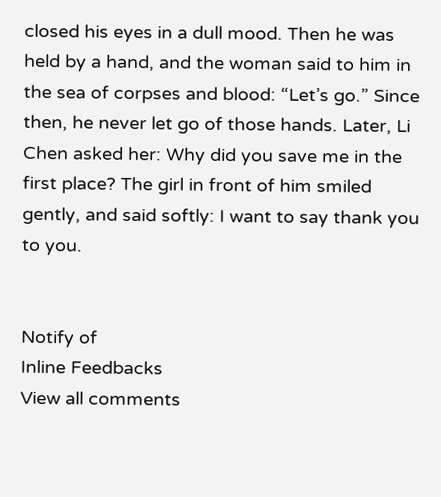closed his eyes in a dull mood. Then he was held by a hand, and the woman said to him in the sea of corpses and blood: “Let’s go.” Since then, he never let go of those hands. Later, Li Chen asked her: Why did you save me in the first place? The girl in front of him smiled gently, and said softly: I want to say thank you to you.


Notify of
Inline Feedbacks
View all comments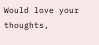Would love your thoughts,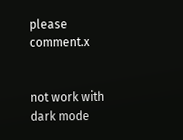please comment.x


not work with dark mode